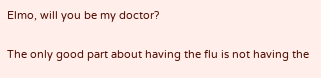Elmo, will you be my doctor?

The only good part about having the flu is not having the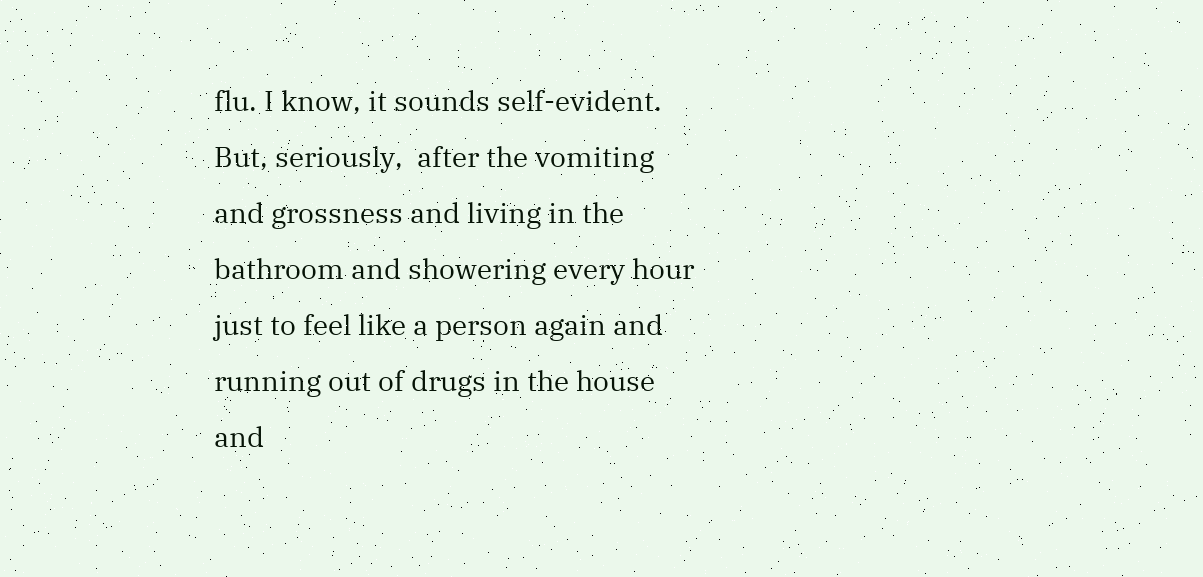flu. I know, it sounds self-evident. But, seriously,  after the vomiting and grossness and living in the bathroom and showering every hour just to feel like a person again and running out of drugs in the house and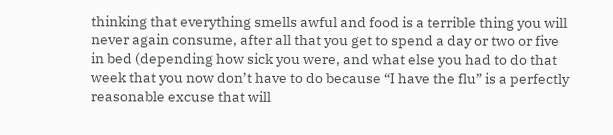thinking that everything smells awful and food is a terrible thing you will never again consume, after all that you get to spend a day or two or five in bed (depending how sick you were, and what else you had to do that week that you now don’t have to do because “I have the flu” is a perfectly reasonable excuse that will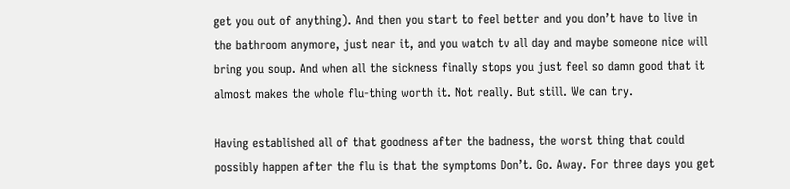get you out of anything). And then you start to feel better and you don’t have to live in the bathroom anymore, just near it, and you watch tv all day and maybe someone nice will bring you soup. And when all the sickness finally stops you just feel so damn good that it almost makes the whole flu-thing worth it. Not really. But still. We can try.

Having established all of that goodness after the badness, the worst thing that could possibly happen after the flu is that the symptoms Don’t. Go. Away. For three days you get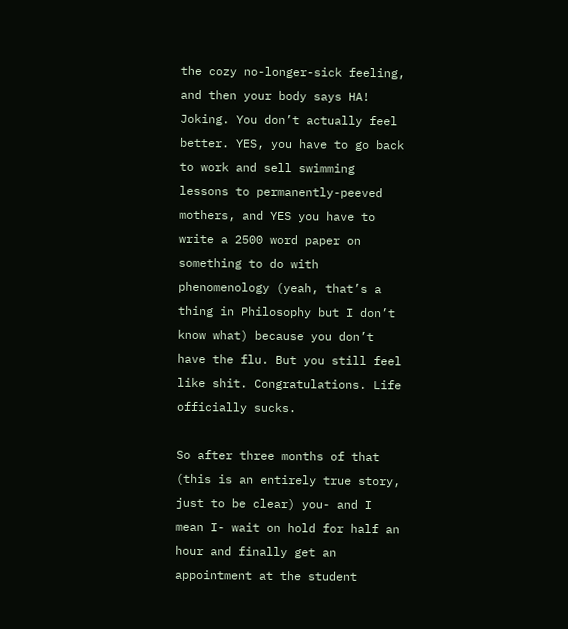the cozy no-longer-sick feeling, and then your body says HA! Joking. You don’t actually feel better. YES, you have to go back to work and sell swimming lessons to permanently-peeved mothers, and YES you have to write a 2500 word paper on something to do with phenomenology (yeah, that’s a thing in Philosophy but I don’t know what) because you don’t have the flu. But you still feel like shit. Congratulations. Life officially sucks.

So after three months of that (this is an entirely true story, just to be clear) you- and I mean I- wait on hold for half an hour and finally get an appointment at the student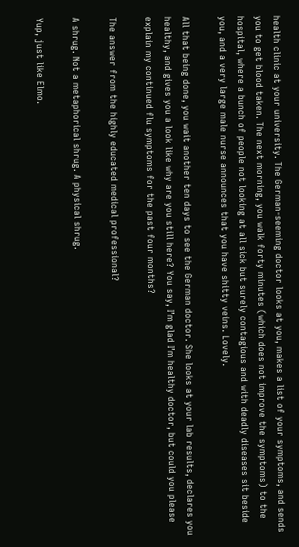health clinic at your university. The German-seeming doctor looks at you, makes a list of your symptoms, and sends you to get blood taken. The next morning, you walk forty minutes (which does not improve the symptoms) to the hospital, where a bunch of people not looking at all sick but surely contagious and with deadly diseases sit beside you, and a very large male nurse announces that you have shitty veins. Lovely.

All that being done, you wait another ten days to see the German doctor. She looks at your lab results, declares you healthy, and gives you a look like why are you still here? You say, I’m glad I’m healthy doctor, but could you please explain my continued flu symptoms for the past four months?

The answer from the highly educated medical professional?

A shrug. Not a metaphorical shrug. A physical shrug.

Yup, just like Elmo.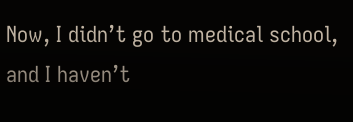Now, I didn’t go to medical school, and I haven’t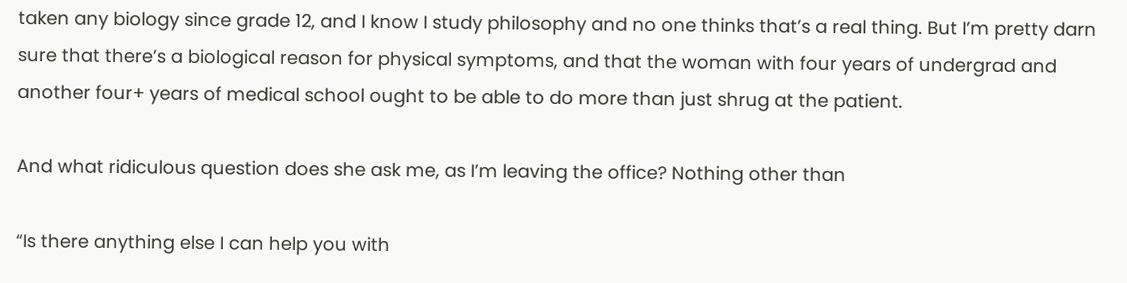taken any biology since grade 12, and I know I study philosophy and no one thinks that’s a real thing. But I’m pretty darn sure that there’s a biological reason for physical symptoms, and that the woman with four years of undergrad and another four+ years of medical school ought to be able to do more than just shrug at the patient.

And what ridiculous question does she ask me, as I’m leaving the office? Nothing other than

“Is there anything else I can help you with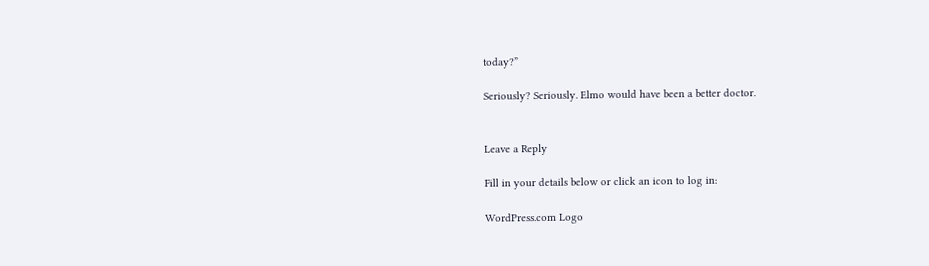today?”

Seriously? Seriously. Elmo would have been a better doctor.


Leave a Reply

Fill in your details below or click an icon to log in:

WordPress.com Logo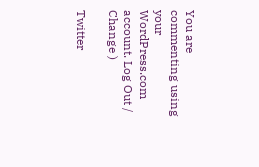You are commenting using your WordPress.com account. Log Out / Change )

Twitter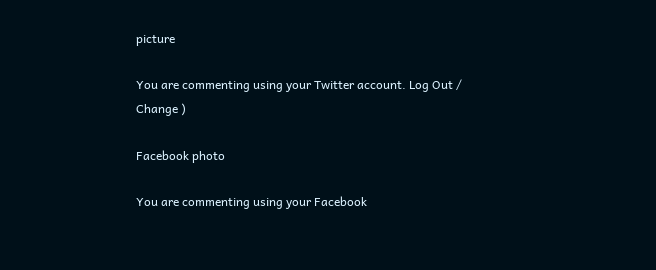picture

You are commenting using your Twitter account. Log Out / Change )

Facebook photo

You are commenting using your Facebook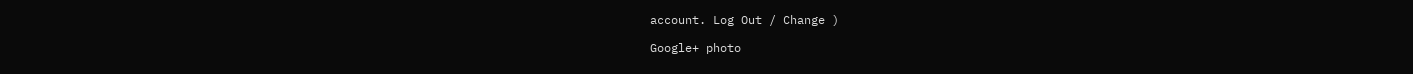account. Log Out / Change )

Google+ photo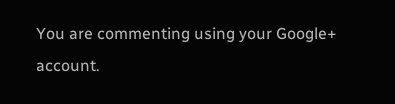You are commenting using your Google+ account.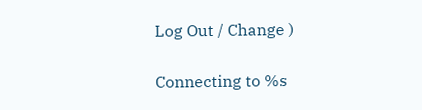Log Out / Change )

Connecting to %s